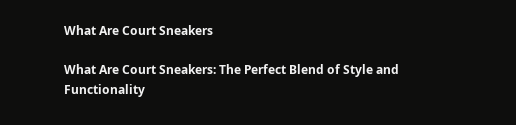What Are Court Sneakers

What Are Court Sneakers: The Perfect Blend of Style and Functionality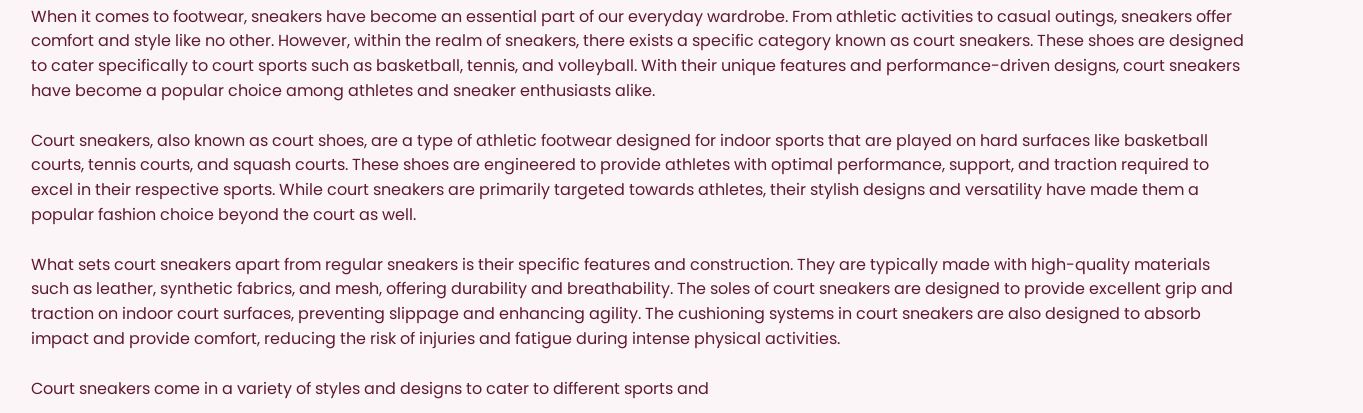When it comes to footwear, sneakers have become an essential part of our everyday wardrobe. From athletic activities to casual outings, sneakers offer comfort and style like no other. However, within the realm of sneakers, there exists a specific category known as court sneakers. These shoes are designed to cater specifically to court sports such as basketball, tennis, and volleyball. With their unique features and performance-driven designs, court sneakers have become a popular choice among athletes and sneaker enthusiasts alike.

Court sneakers, also known as court shoes, are a type of athletic footwear designed for indoor sports that are played on hard surfaces like basketball courts, tennis courts, and squash courts. These shoes are engineered to provide athletes with optimal performance, support, and traction required to excel in their respective sports. While court sneakers are primarily targeted towards athletes, their stylish designs and versatility have made them a popular fashion choice beyond the court as well.

What sets court sneakers apart from regular sneakers is their specific features and construction. They are typically made with high-quality materials such as leather, synthetic fabrics, and mesh, offering durability and breathability. The soles of court sneakers are designed to provide excellent grip and traction on indoor court surfaces, preventing slippage and enhancing agility. The cushioning systems in court sneakers are also designed to absorb impact and provide comfort, reducing the risk of injuries and fatigue during intense physical activities.

Court sneakers come in a variety of styles and designs to cater to different sports and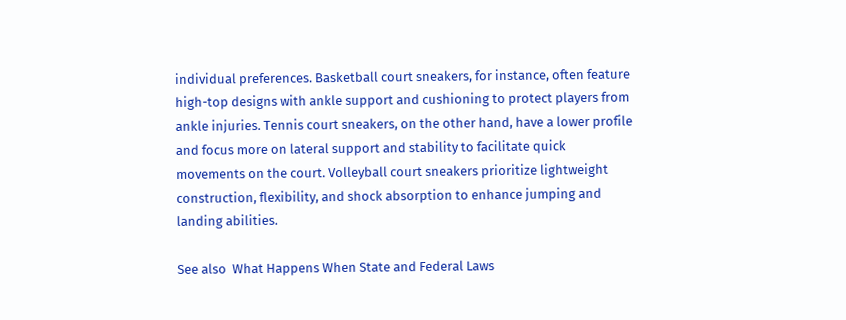individual preferences. Basketball court sneakers, for instance, often feature high-top designs with ankle support and cushioning to protect players from ankle injuries. Tennis court sneakers, on the other hand, have a lower profile and focus more on lateral support and stability to facilitate quick movements on the court. Volleyball court sneakers prioritize lightweight construction, flexibility, and shock absorption to enhance jumping and landing abilities.

See also  What Happens When State and Federal Laws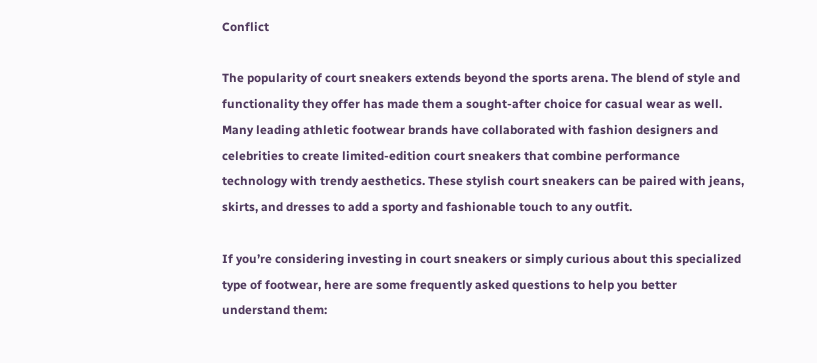Conflict

The popularity of court sneakers extends beyond the sports arena. The blend of style and functionality they offer has made them a sought-after choice for casual wear as well. Many leading athletic footwear brands have collaborated with fashion designers and celebrities to create limited-edition court sneakers that combine performance technology with trendy aesthetics. These stylish court sneakers can be paired with jeans, skirts, and dresses to add a sporty and fashionable touch to any outfit.

If you’re considering investing in court sneakers or simply curious about this specialized type of footwear, here are some frequently asked questions to help you better understand them: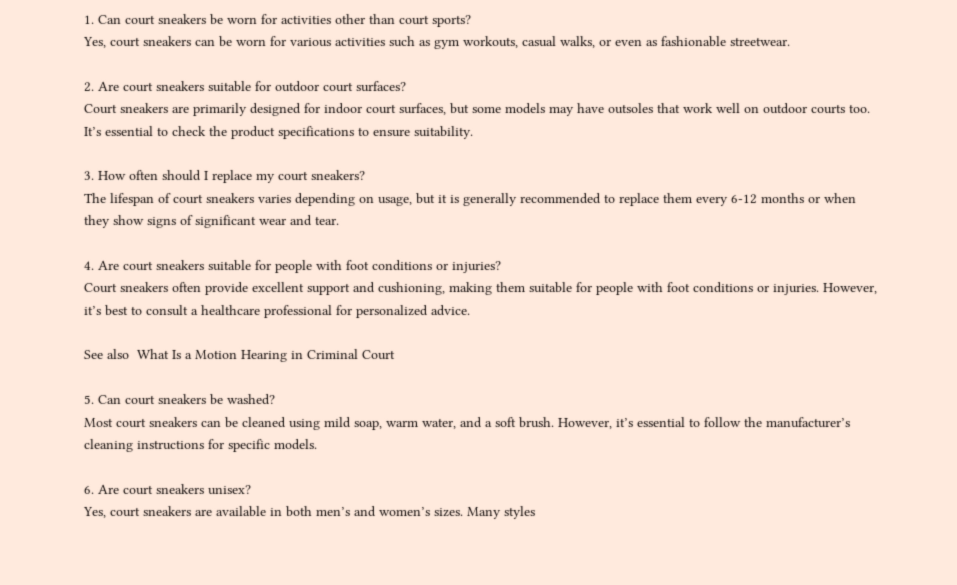1. Can court sneakers be worn for activities other than court sports?
Yes, court sneakers can be worn for various activities such as gym workouts, casual walks, or even as fashionable streetwear.

2. Are court sneakers suitable for outdoor court surfaces?
Court sneakers are primarily designed for indoor court surfaces, but some models may have outsoles that work well on outdoor courts too. It’s essential to check the product specifications to ensure suitability.

3. How often should I replace my court sneakers?
The lifespan of court sneakers varies depending on usage, but it is generally recommended to replace them every 6-12 months or when they show signs of significant wear and tear.

4. Are court sneakers suitable for people with foot conditions or injuries?
Court sneakers often provide excellent support and cushioning, making them suitable for people with foot conditions or injuries. However, it’s best to consult a healthcare professional for personalized advice.

See also  What Is a Motion Hearing in Criminal Court

5. Can court sneakers be washed?
Most court sneakers can be cleaned using mild soap, warm water, and a soft brush. However, it’s essential to follow the manufacturer’s cleaning instructions for specific models.

6. Are court sneakers unisex?
Yes, court sneakers are available in both men’s and women’s sizes. Many styles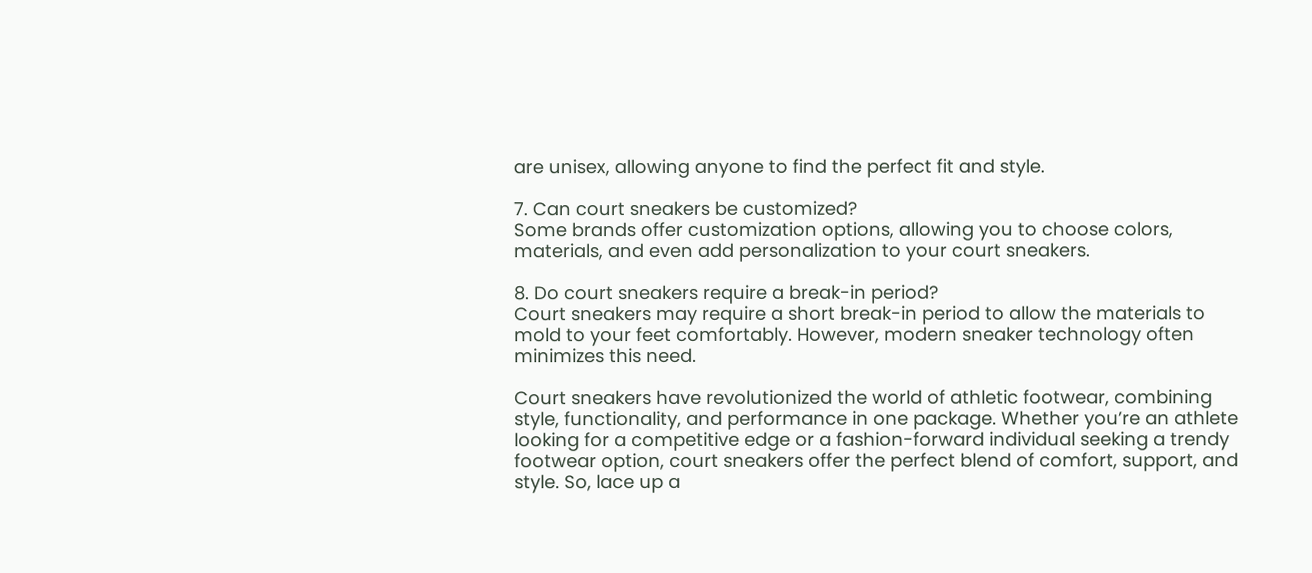are unisex, allowing anyone to find the perfect fit and style.

7. Can court sneakers be customized?
Some brands offer customization options, allowing you to choose colors, materials, and even add personalization to your court sneakers.

8. Do court sneakers require a break-in period?
Court sneakers may require a short break-in period to allow the materials to mold to your feet comfortably. However, modern sneaker technology often minimizes this need.

Court sneakers have revolutionized the world of athletic footwear, combining style, functionality, and performance in one package. Whether you’re an athlete looking for a competitive edge or a fashion-forward individual seeking a trendy footwear option, court sneakers offer the perfect blend of comfort, support, and style. So, lace up a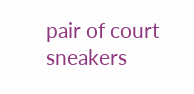pair of court sneakers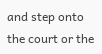and step onto the court or the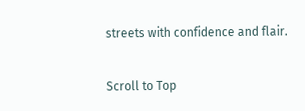streets with confidence and flair.

Scroll to Top